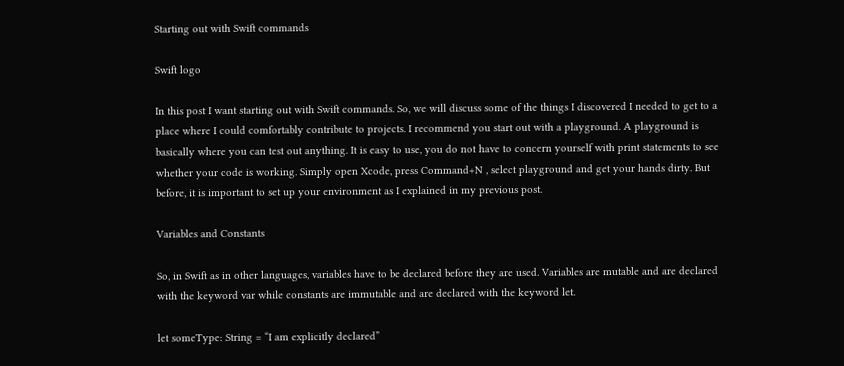Starting out with Swift commands

Swift logo

In this post I want starting out with Swift commands. So, we will discuss some of the things I discovered I needed to get to a place where I could comfortably contribute to projects. I recommend you start out with a playground. A playground is basically where you can test out anything. It is easy to use, you do not have to concern yourself with print statements to see whether your code is working. Simply open Xcode, press Command+N , select playground and get your hands dirty. But before, it is important to set up your environment as I explained in my previous post.

Variables and Constants

So, in Swift as in other languages, variables have to be declared before they are used. Variables are mutable and are declared with the keyword var while constants are immutable and are declared with the keyword let.

let someType: String = “I am explicitly declared”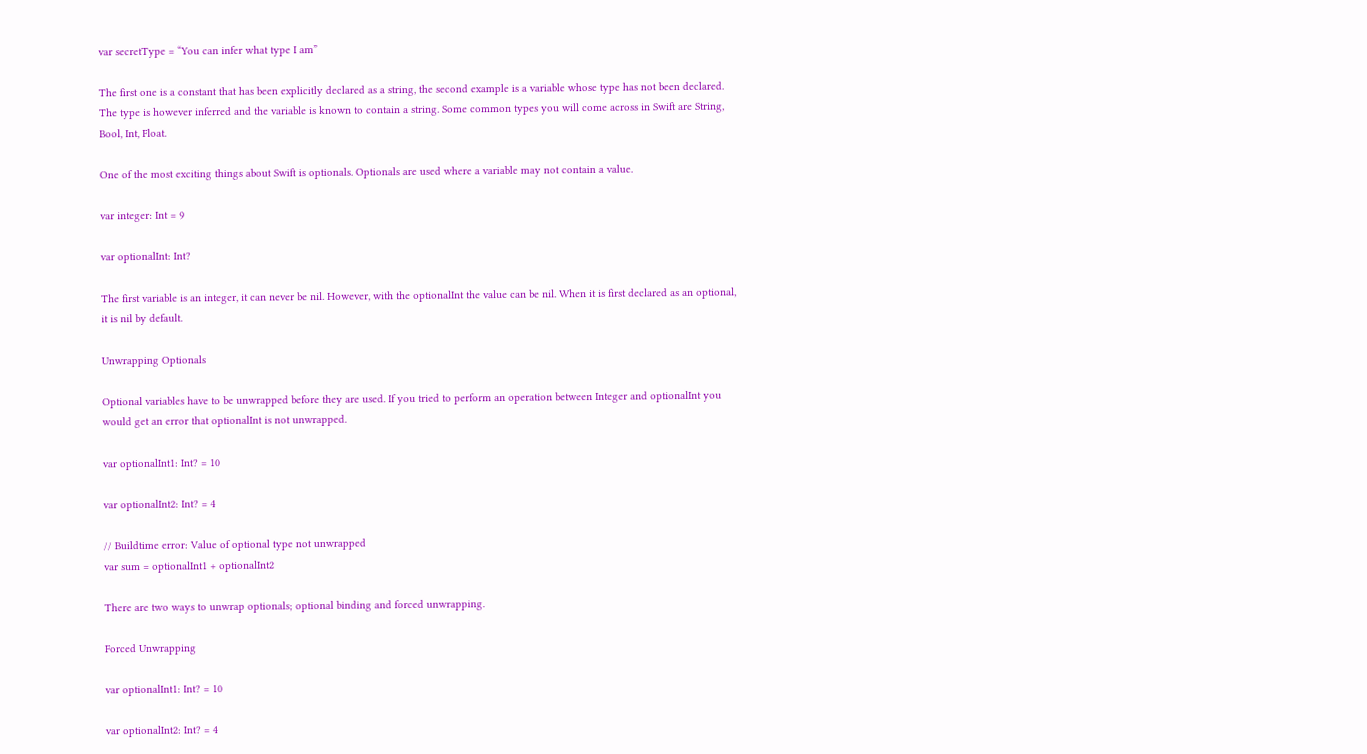var secretType = “You can infer what type I am”

The first one is a constant that has been explicitly declared as a string, the second example is a variable whose type has not been declared. The type is however inferred and the variable is known to contain a string. Some common types you will come across in Swift are String, Bool, Int, Float.

One of the most exciting things about Swift is optionals. Optionals are used where a variable may not contain a value.

var integer: Int = 9

var optionalInt: Int?

The first variable is an integer, it can never be nil. However, with the optionalInt the value can be nil. When it is first declared as an optional, it is nil by default.

Unwrapping Optionals

Optional variables have to be unwrapped before they are used. If you tried to perform an operation between Integer and optionalInt you would get an error that optionalInt is not unwrapped.

var optionalInt1: Int? = 10

var optionalInt2: Int? = 4

// Buildtime error: Value of optional type not unwrapped
var sum = optionalInt1 + optionalInt2

There are two ways to unwrap optionals; optional binding and forced unwrapping.

Forced Unwrapping

var optionalInt1: Int? = 10

var optionalInt2: Int? = 4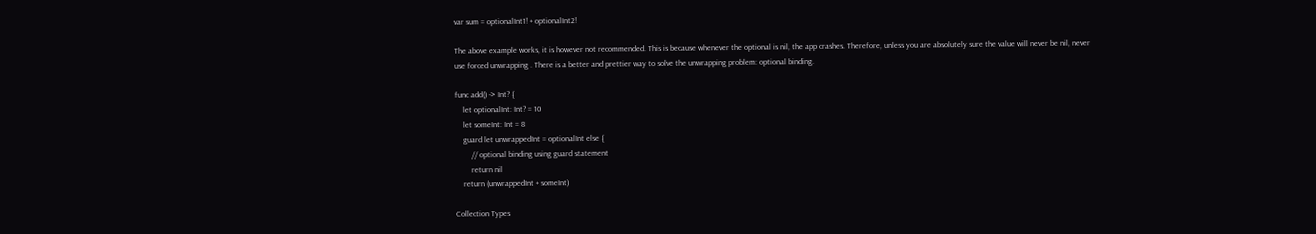var sum = optionalInt1! + optionalInt2!

The above example works, it is however not recommended. This is because whenever the optional is nil, the app crashes. Therefore, unless you are absolutely sure the value will never be nil, never use forced unwrapping . There is a better and prettier way to solve the unwrapping problem: optional binding.

func add() -> Int? {
    let optionalInt: Int? = 10
    let someInt: Int = 8
    guard let unwrappedInt = optionalInt else {
        // optional binding using guard statement
        return nil
    return (unwrappedInt + someInt)

Collection Types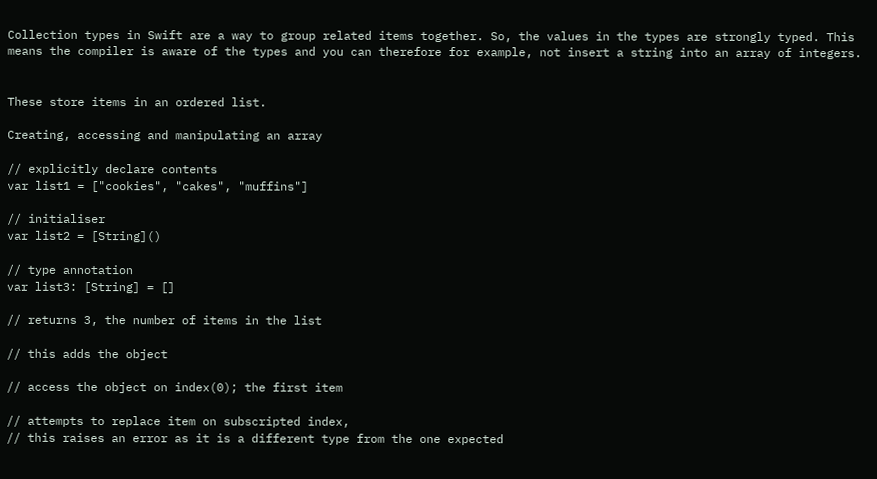Collection types in Swift are a way to group related items together. So, the values in the types are strongly typed. This means the compiler is aware of the types and you can therefore for example, not insert a string into an array of integers.


These store items in an ordered list.

Creating, accessing and manipulating an array

// explicitly declare contents
var list1 = ["cookies", "cakes", "muffins"]

// initialiser
var list2 = [String]()

// type annotation
var list3: [String] = []

// returns 3, the number of items in the list

// this adds the object

// access the object on index(0); the first item

// attempts to replace item on subscripted index,
// this raises an error as it is a different type from the one expected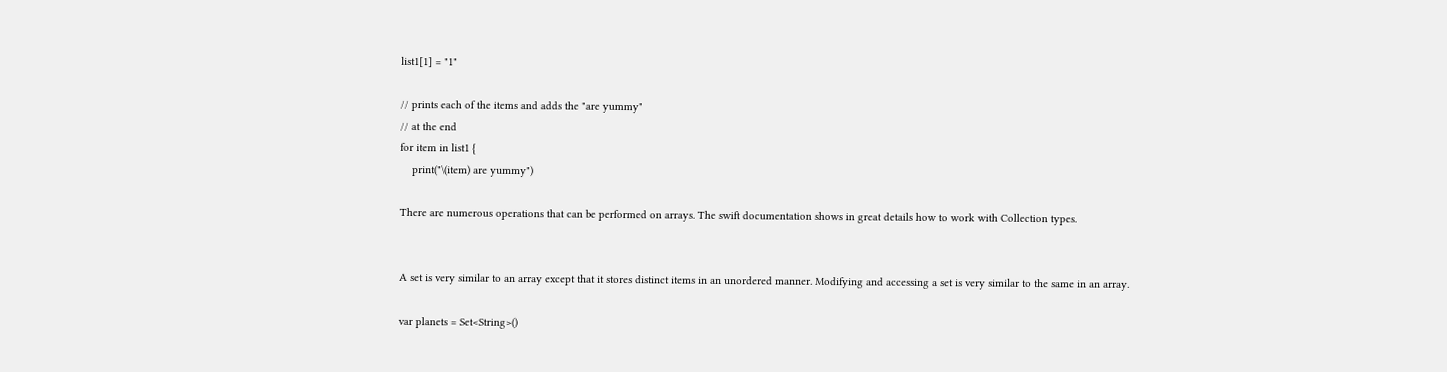list1[1] = "1"

// prints each of the items and adds the "are yummy"
// at the end
for item in list1 {
    print("\(item) are yummy")

There are numerous operations that can be performed on arrays. The swift documentation shows in great details how to work with Collection types.


A set is very similar to an array except that it stores distinct items in an unordered manner. Modifying and accessing a set is very similar to the same in an array.

var planets = Set<String>()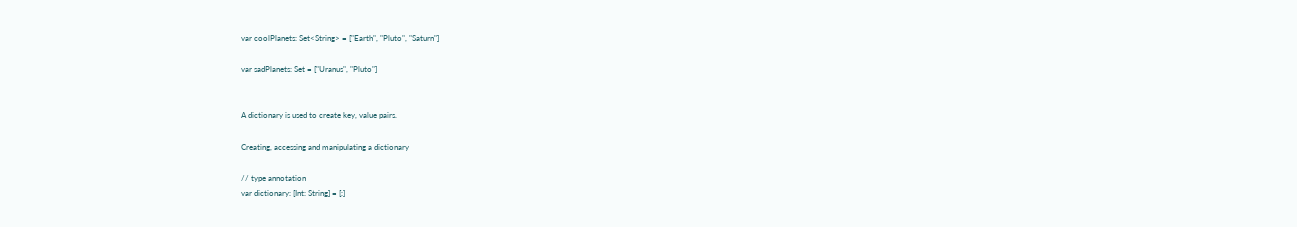var coolPlanets: Set<String> = ["Earth", "Pluto", "Saturn"]

var sadPlanets: Set = ["Uranus", "Pluto"]


A dictionary is used to create key, value pairs.

Creating, accessing and manipulating a dictionary

// type annotation
var dictionary: [Int: String] = [:]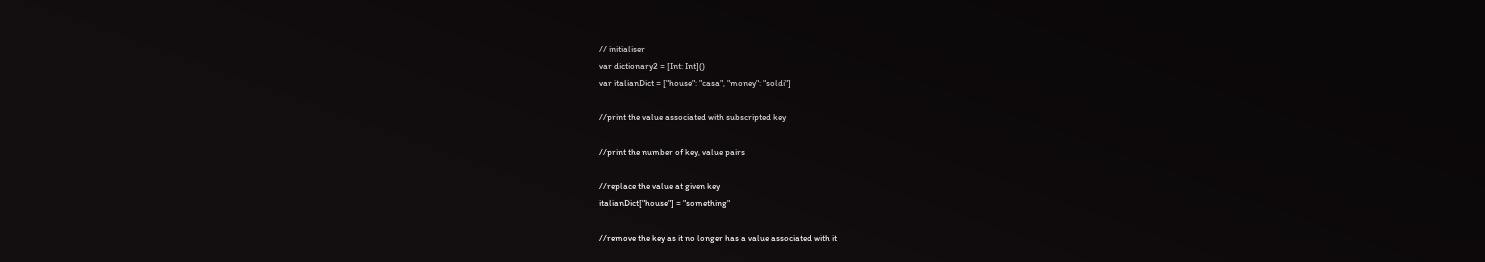// initialiser
var dictionary2 = [Int: Int]()
var italianDict = ["house": "casa", "money": "soldi"]

//print the value associated with subscripted key

//print the number of key, value pairs

//replace the value at given key
italianDict["house"] = "something"

//remove the key as it no longer has a value associated with it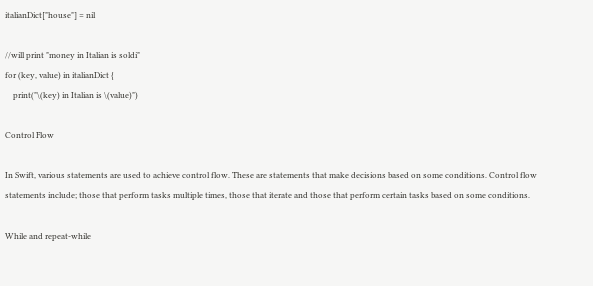italianDict["house"] = nil

//will print "money in Italian is soldi"
for (key, value) in italianDict {
    print("\(key) in Italian is \(value)")

Control Flow

In Swift, various statements are used to achieve control flow. These are statements that make decisions based on some conditions. Control flow statements include; those that perform tasks multiple times, those that iterate and those that perform certain tasks based on some conditions.

While and repeat-while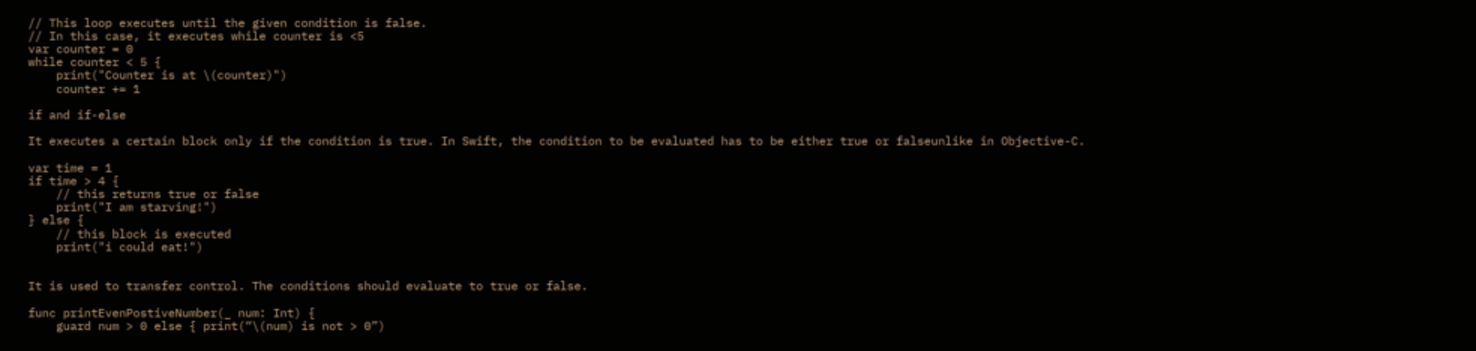// This loop executes until the given condition is false.
// In this case, it executes while counter is <5
var counter = 0
while counter < 5 {
    print("Counter is at \(counter)")
    counter += 1

if and if-else

It executes a certain block only if the condition is true. In Swift, the condition to be evaluated has to be either true or falseunlike in Objective-C.

var time = 1
if time > 4 {
    // this returns true or false
    print("I am starving!")
} else {
    // this block is executed
    print("i could eat!")


It is used to transfer control. The conditions should evaluate to true or false.

func printEvenPostiveNumber(_ num: Int) {
    guard num > 0 else { print(“\(num) is not > 0”)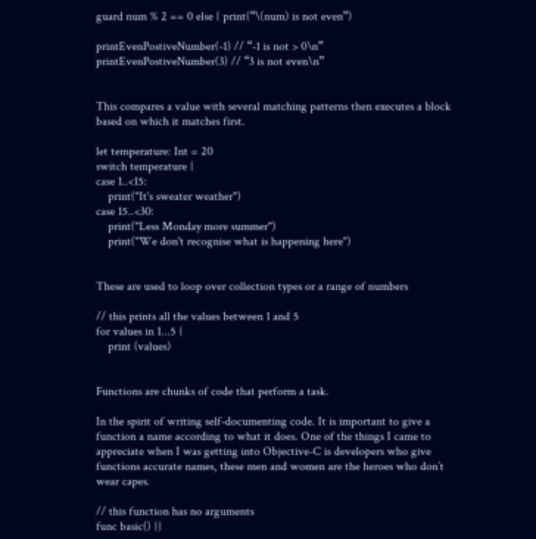guard num % 2 == 0 else { print(“\(num) is not even”)

printEvenPostiveNumber(-1) // “-1 is not > 0\n”
printEvenPostiveNumber(3) // “3 is not even\n”


This compares a value with several matching patterns then executes a block based on which it matches first.

let temperature: Int = 20
switch temperature {
case 1..<15:
    print("It's sweater weather")
case 15..<30:
    print("Less Monday more summer")
    print("We don't recognise what is happening here")


These are used to loop over collection types or a range of numbers

// this prints all the values between 1 and 5
for values in 1...5 {
    print (values)


Functions are chunks of code that perform a task.

In the spirit of writing self-documenting code. It is important to give a function a name according to what it does. One of the things I came to appreciate when I was getting into Objective-C is developers who give functions accurate names, these men and women are the heroes who don’t wear capes.

// this function has no arguments
func basic() {}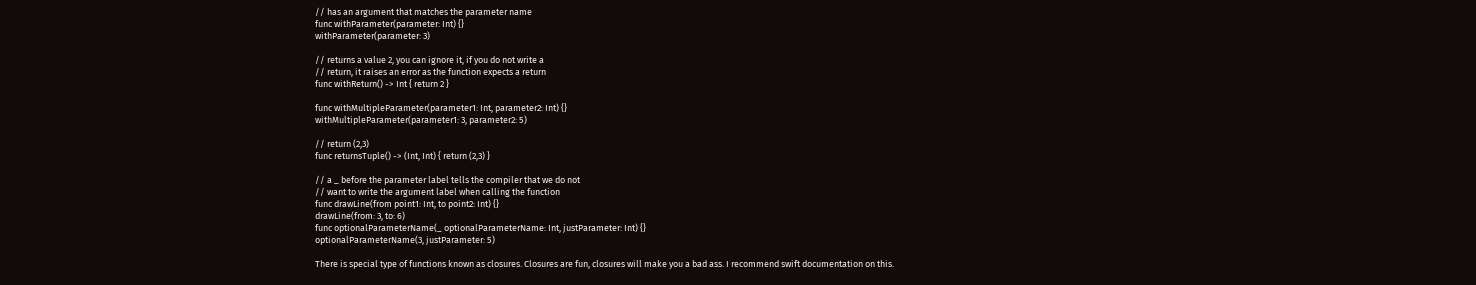// has an argument that matches the parameter name
func withParameter(parameter: Int) {}
withParameter(parameter: 3)

// returns a value 2, you can ignore it, if you do not write a
// return, it raises an error as the function expects a return
func withReturn() -> Int { return 2 }

func withMultipleParameter(parameter1: Int, parameter2: Int) {}
withMultipleParameter(parameter1: 3, parameter2: 5)

// return (2,3)
func returnsTuple() -> (Int, Int) { return (2,3) }

// a _ before the parameter label tells the compiler that we do not
// want to write the argument label when calling the function
func drawLine(from point1: Int, to point2: Int) {}
drawLine(from: 3, to: 6)
func optionalParameterName(_ optionalParameterName: Int, justParameter: Int) {}
optionalParameterName(3, justParameter: 5)

There is special type of functions known as closures. Closures are fun, closures will make you a bad ass. I recommend swift documentation on this.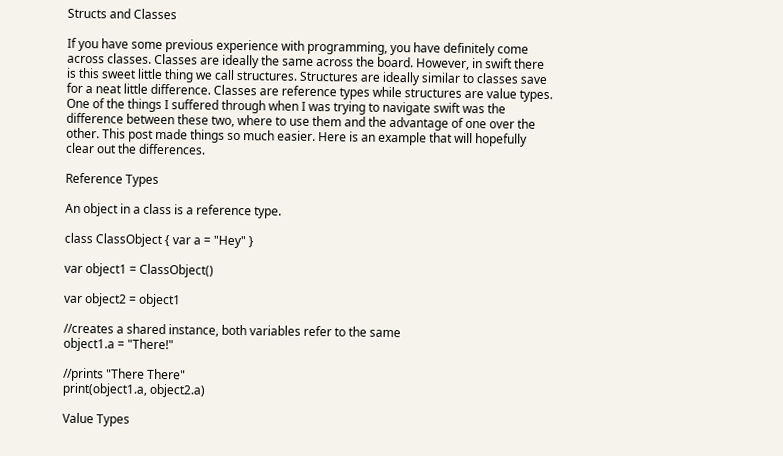Structs and Classes

If you have some previous experience with programming, you have definitely come across classes. Classes are ideally the same across the board. However, in swift there is this sweet little thing we call structures. Structures are ideally similar to classes save for a neat little difference. Classes are reference types while structures are value types. One of the things I suffered through when I was trying to navigate swift was the difference between these two, where to use them and the advantage of one over the other. This post made things so much easier. Here is an example that will hopefully clear out the differences.

Reference Types

An object in a class is a reference type.

class ClassObject { var a = "Hey" }

var object1 = ClassObject()

var object2 = object1

//creates a shared instance, both variables refer to the same
object1.a = "There!"

//prints "There There"
print(object1.a, object2.a)

Value Types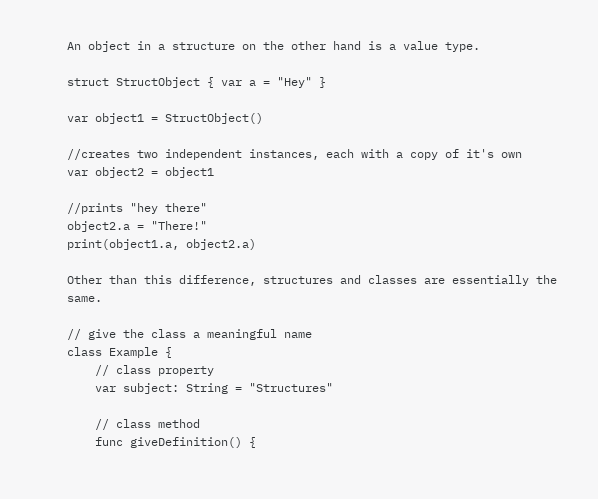An object in a structure on the other hand is a value type.

struct StructObject { var a = "Hey" }

var object1 = StructObject()

//creates two independent instances, each with a copy of it's own
var object2 = object1

//prints "hey there"
object2.a = "There!"
print(object1.a, object2.a)

Other than this difference, structures and classes are essentially the same.

// give the class a meaningful name
class Example {
    // class property
    var subject: String = "Structures"

    // class method
    func giveDefinition() {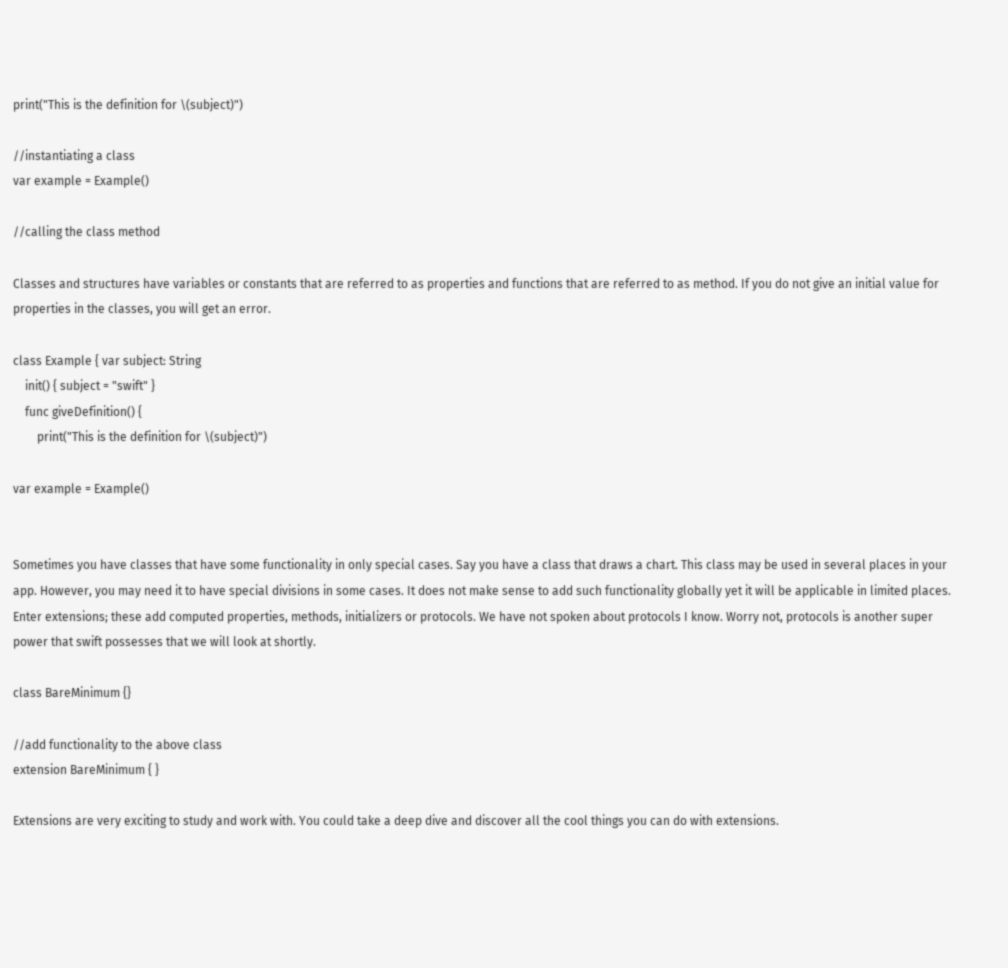print("This is the definition for \(subject)")

//instantiating a class
var example = Example()

//calling the class method

Classes and structures have variables or constants that are referred to as properties and functions that are referred to as method. If you do not give an initial value for properties in the classes, you will get an error.

class Example { var subject: String
    init() { subject = "swift" }
    func giveDefinition() {
        print("This is the definition for \(subject)")

var example = Example()


Sometimes you have classes that have some functionality in only special cases. Say you have a class that draws a chart. This class may be used in several places in your app. However, you may need it to have special divisions in some cases. It does not make sense to add such functionality globally yet it will be applicable in limited places. Enter extensions; these add computed properties, methods, initializers or protocols. We have not spoken about protocols I know. Worry not, protocols is another super power that swift possesses that we will look at shortly.

class BareMinimum {}

//add functionality to the above class
extension BareMinimum { }

Extensions are very exciting to study and work with. You could take a deep dive and discover all the cool things you can do with extensions.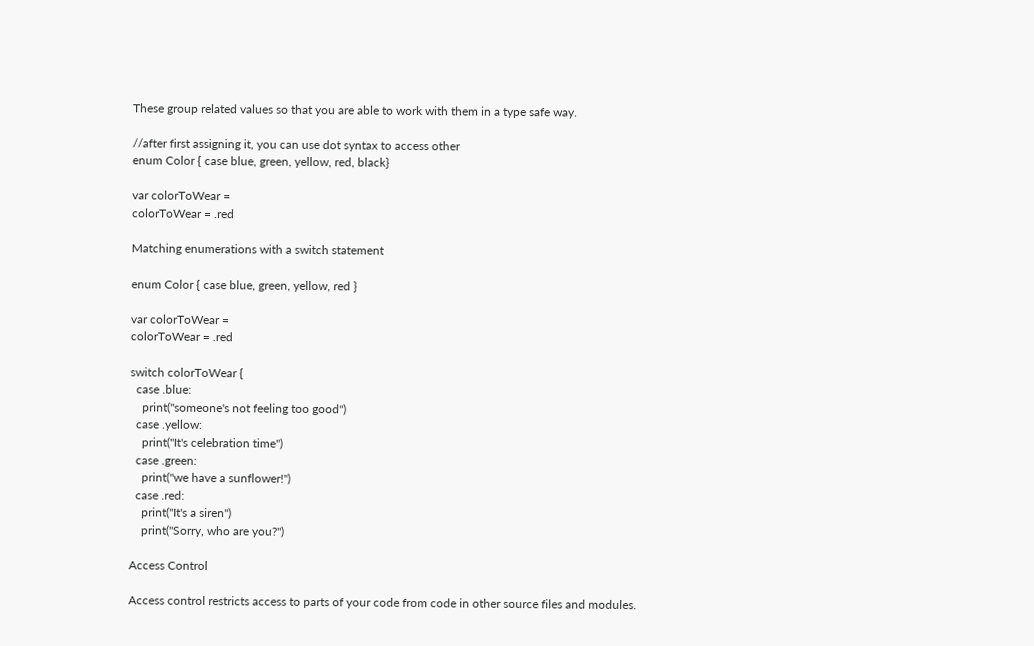These group related values so that you are able to work with them in a type safe way.

//after first assigning it, you can use dot syntax to access other
enum Color { case blue, green, yellow, red, black}

var colorToWear =
colorToWear = .red

Matching enumerations with a switch statement

enum Color { case blue, green, yellow, red }

var colorToWear =
colorToWear = .red

switch colorToWear {
  case .blue:
    print("someone's not feeling too good")
  case .yellow:
    print("It's celebration time")
  case .green:
    print("we have a sunflower!")
  case .red:
    print("It's a siren")
    print("Sorry, who are you?")

Access Control

Access control restricts access to parts of your code from code in other source files and modules.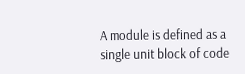A module is defined as a single unit block of code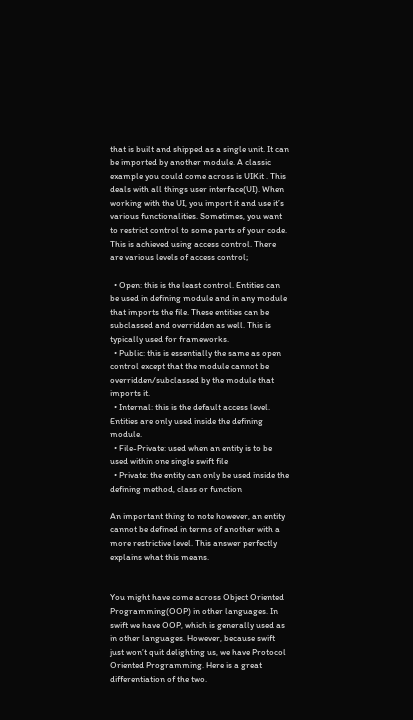that is built and shipped as a single unit. It can be imported by another module. A classic example you could come across is UIKit . This deals with all things user interface(UI). When working with the UI, you import it and use it’s various functionalities. Sometimes, you want to restrict control to some parts of your code. This is achieved using access control. There are various levels of access control;

  • Open: this is the least control. Entities can be used in defining module and in any module that imports the file. These entities can be subclassed and overridden as well. This is typically used for frameworks.
  • Public: this is essentially the same as open control except that the module cannot be overridden/subclassed by the module that imports it.
  • Internal: this is the default access level. Entities are only used inside the defining module.
  • File-Private: used when an entity is to be used within one single swift file
  • Private: the entity can only be used inside the defining method, class or function

An important thing to note however, an entity cannot be defined in terms of another with a more restrictive level. This answer perfectly explains what this means.


You might have come across Object Oriented Programming(OOP) in other languages. In swift we have OOP, which is generally used as in other languages. However, because swift just won’t quit delighting us, we have Protocol Oriented Programming. Here is a great differentiation of the two.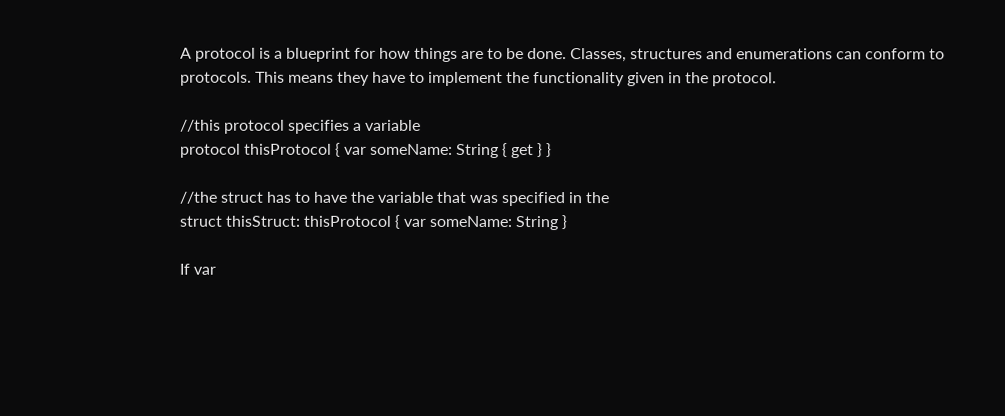A protocol is a blueprint for how things are to be done. Classes, structures and enumerations can conform to protocols. This means they have to implement the functionality given in the protocol.

//this protocol specifies a variable
protocol thisProtocol { var someName: String { get } }

//the struct has to have the variable that was specified in the
struct thisStruct: thisProtocol { var someName: String }

If var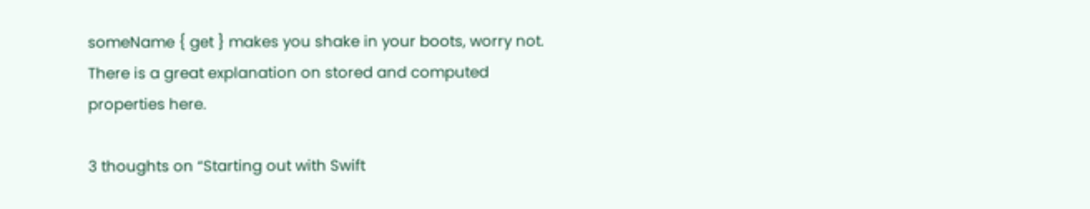someName { get } makes you shake in your boots, worry not. There is a great explanation on stored and computed properties here.

3 thoughts on “Starting out with Swift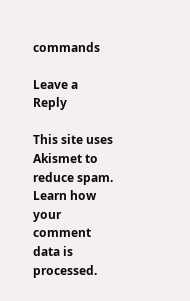commands

Leave a Reply

This site uses Akismet to reduce spam. Learn how your comment data is processed.